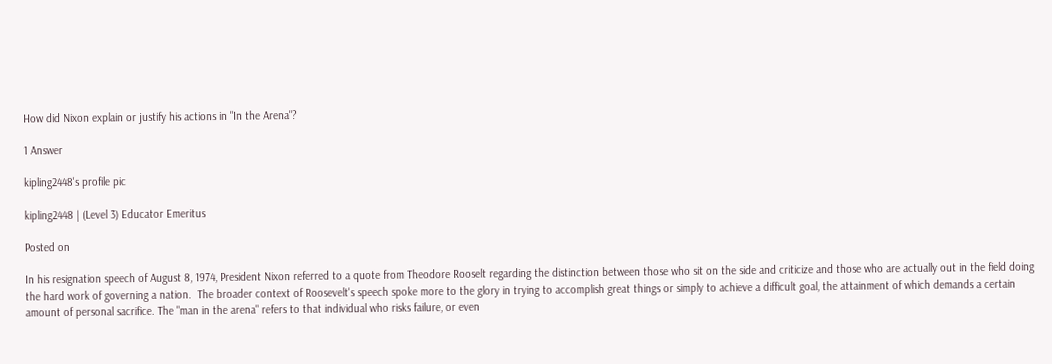How did Nixon explain or justify his actions in "In the Arena"?

1 Answer

kipling2448's profile pic

kipling2448 | (Level 3) Educator Emeritus

Posted on

In his resignation speech of August 8, 1974, President Nixon referred to a quote from Theodore Rooselt regarding the distinction between those who sit on the side and criticize and those who are actually out in the field doing the hard work of governing a nation.  The broader context of Roosevelt's speech spoke more to the glory in trying to accomplish great things or simply to achieve a difficult goal, the attainment of which demands a certain amount of personal sacrifice. The "man in the arena" refers to that individual who risks failure, or even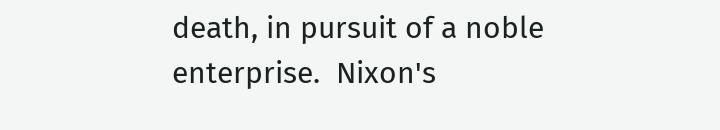death, in pursuit of a noble enterprise.  Nixon's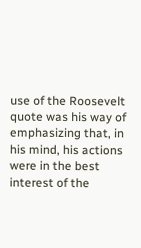use of the Roosevelt quote was his way of emphasizing that, in his mind, his actions were in the best interest of the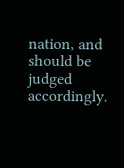nation, and should be judged accordingly.